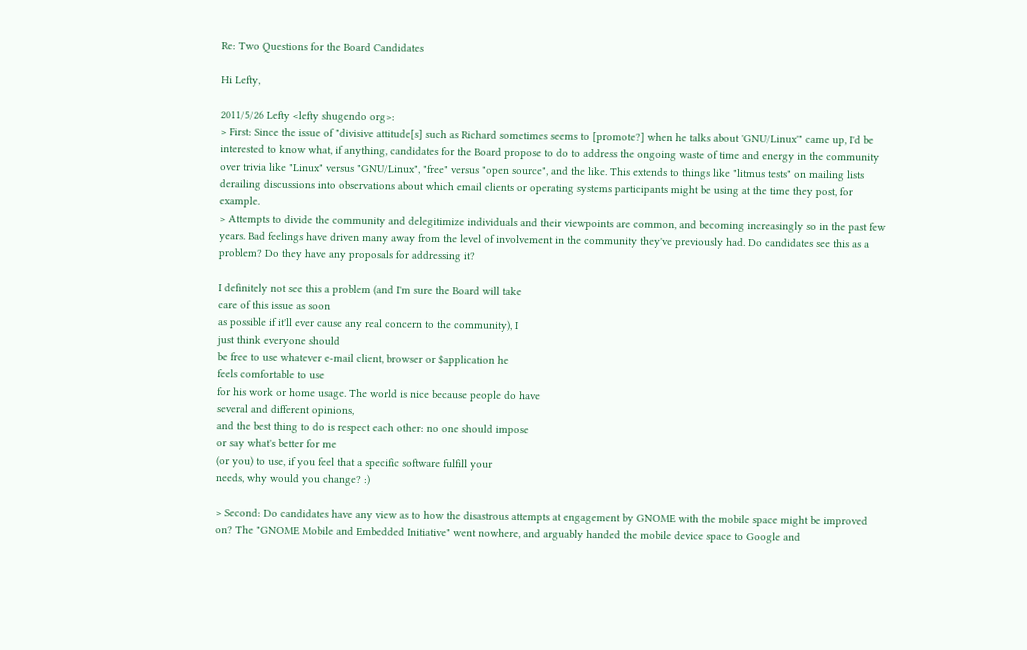Re: Two Questions for the Board Candidates

Hi Lefty,

2011/5/26 Lefty <lefty shugendo org>:
> First: Since the issue of "divisive attitude[s] such as Richard sometimes seems to [promote?] when he talks about 'GNU/Linux'" came up, I'd be interested to know what, if anything, candidates for the Board propose to do to address the ongoing waste of time and energy in the community over trivia like "Linux" versus "GNU/Linux", "free" versus "open source", and the like. This extends to things like "litmus tests" on mailing lists derailing discussions into observations about which email clients or operating systems participants might be using at the time they post, for example.
> Attempts to divide the community and delegitimize individuals and their viewpoints are common, and becoming increasingly so in the past few years. Bad feelings have driven many away from the level of involvement in the community they've previously had. Do candidates see this as a problem? Do they have any proposals for addressing it?

I definitely not see this a problem (and I'm sure the Board will take
care of this issue as soon
as possible if it'll ever cause any real concern to the community), I
just think everyone should
be free to use whatever e-mail client, browser or $application he
feels comfortable to use
for his work or home usage. The world is nice because people do have
several and different opinions,
and the best thing to do is respect each other: no one should impose
or say what's better for me
(or you) to use, if you feel that a specific software fulfill your
needs, why would you change? :)

> Second: Do candidates have any view as to how the disastrous attempts at engagement by GNOME with the mobile space might be improved on? The "GNOME Mobile and Embedded Initiative" went nowhere, and arguably handed the mobile device space to Google and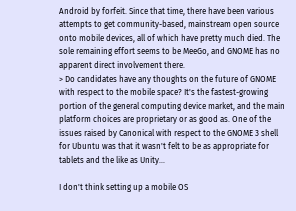Android by forfeit. Since that time, there have been various attempts to get community-based, mainstream open source onto mobile devices, all of which have pretty much died. The sole remaining effort seems to be MeeGo, and GNOME has no apparent direct involvement there.
> Do candidates have any thoughts on the future of GNOME with respect to the mobile space? It's the fastest-growing portion of the general computing device market, and the main platform choices are proprietary or as good as. One of the issues raised by Canonical with respect to the GNOME 3 shell for Ubuntu was that it wasn't felt to be as appropriate for tablets and the like as Unity...

I don't think setting up a mobile OS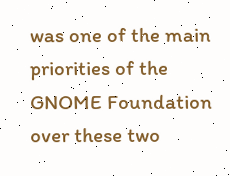was one of the main priorities of the
GNOME Foundation over these two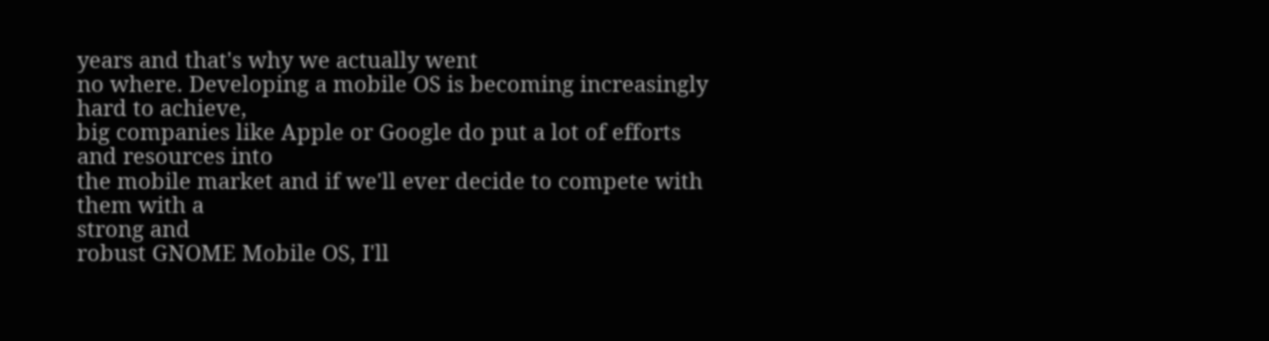years and that's why we actually went
no where. Developing a mobile OS is becoming increasingly hard to achieve,
big companies like Apple or Google do put a lot of efforts and resources into
the mobile market and if we'll ever decide to compete with them with a
strong and
robust GNOME Mobile OS, I'll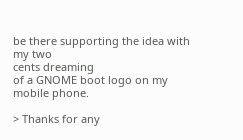be there supporting the idea with my two
cents dreaming
of a GNOME boot logo on my mobile phone.

> Thanks for any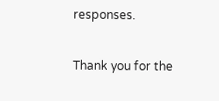responses.

Thank you for the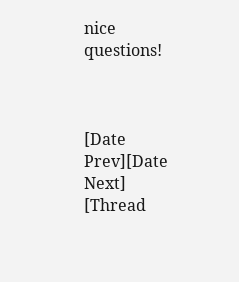nice questions!



[Date Prev][Date Next]   [Thread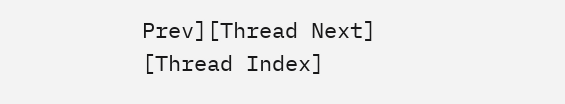Prev][Thread Next]   [Thread Index]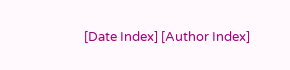[Date Index] [Author Index]